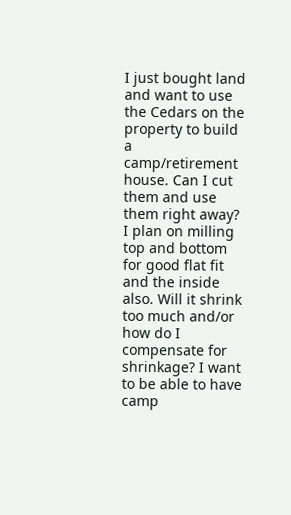I just bought land and want to use the Cedars on the property to build a camp/retirement house. Can I cut them and use them right away? I plan on milling top and bottom for good flat fit and the inside also. Will it shrink too much and/or how do I compensate for shrinkage? I want to be able to have camp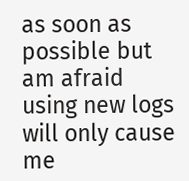as soon as possible but am afraid using new logs will only cause me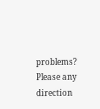problems? Please any direction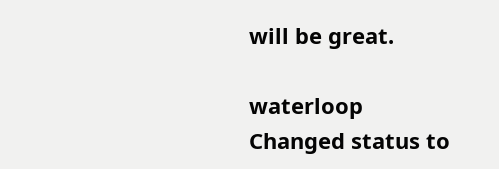will be great.

waterloop Changed status to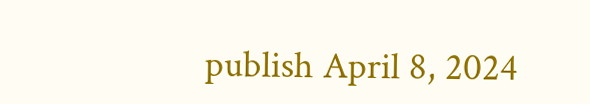publish April 8, 2024